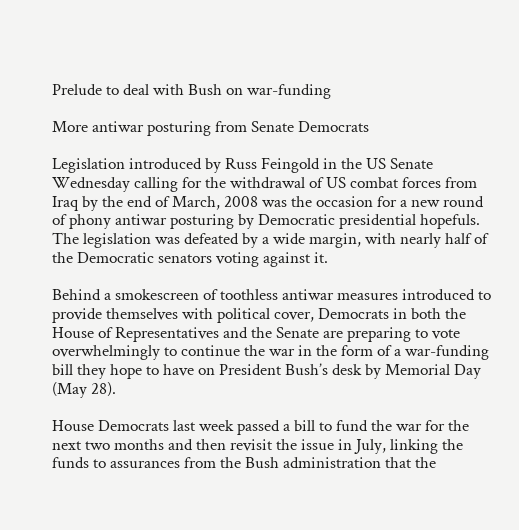Prelude to deal with Bush on war-funding

More antiwar posturing from Senate Democrats

Legislation introduced by Russ Feingold in the US Senate Wednesday calling for the withdrawal of US combat forces from Iraq by the end of March, 2008 was the occasion for a new round of phony antiwar posturing by Democratic presidential hopefuls. The legislation was defeated by a wide margin, with nearly half of the Democratic senators voting against it.

Behind a smokescreen of toothless antiwar measures introduced to provide themselves with political cover, Democrats in both the House of Representatives and the Senate are preparing to vote overwhelmingly to continue the war in the form of a war-funding bill they hope to have on President Bush’s desk by Memorial Day (May 28).

House Democrats last week passed a bill to fund the war for the next two months and then revisit the issue in July, linking the funds to assurances from the Bush administration that the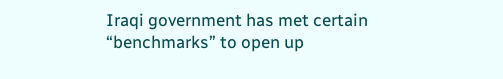Iraqi government has met certain “benchmarks” to open up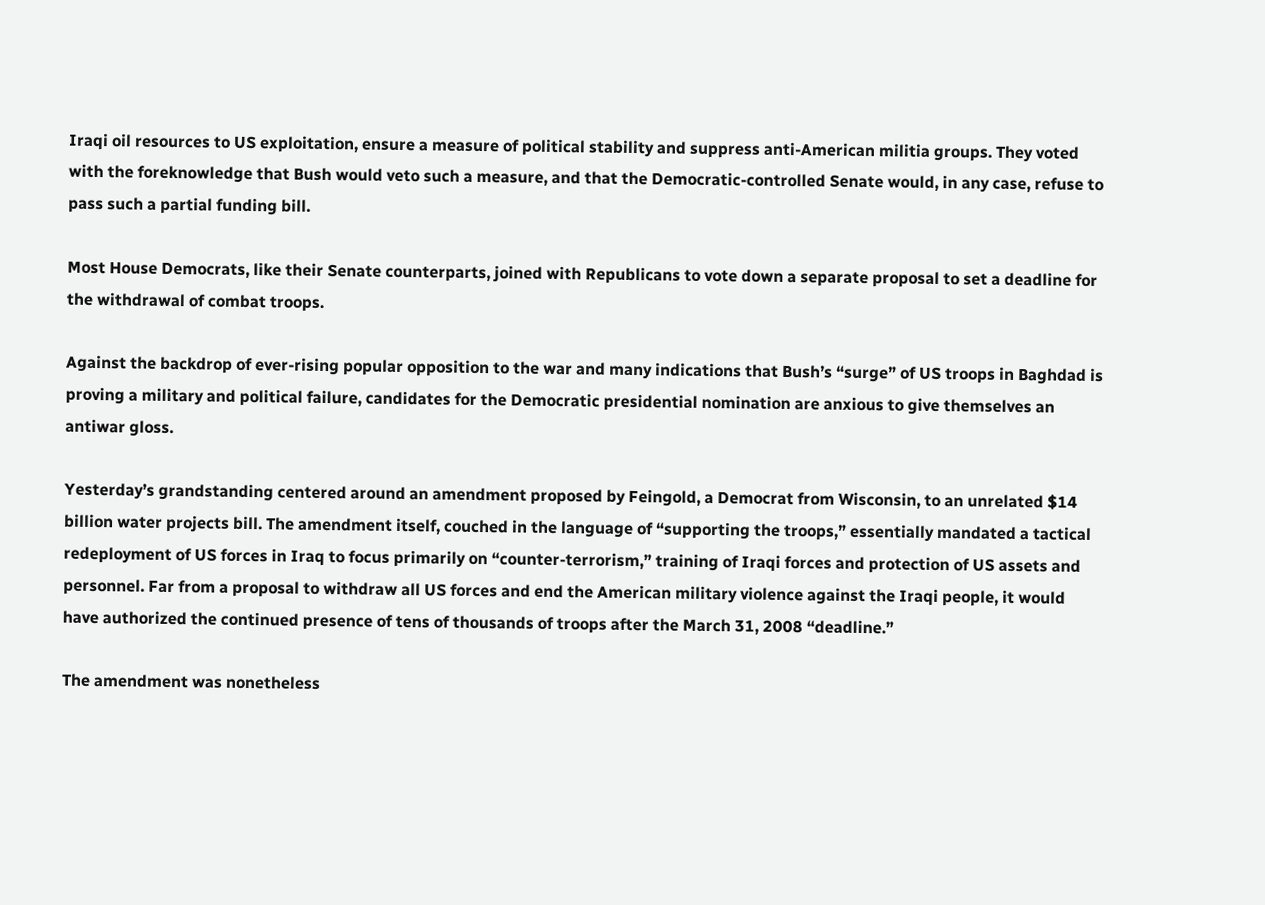Iraqi oil resources to US exploitation, ensure a measure of political stability and suppress anti-American militia groups. They voted with the foreknowledge that Bush would veto such a measure, and that the Democratic-controlled Senate would, in any case, refuse to pass such a partial funding bill.

Most House Democrats, like their Senate counterparts, joined with Republicans to vote down a separate proposal to set a deadline for the withdrawal of combat troops.

Against the backdrop of ever-rising popular opposition to the war and many indications that Bush’s “surge” of US troops in Baghdad is proving a military and political failure, candidates for the Democratic presidential nomination are anxious to give themselves an antiwar gloss.

Yesterday’s grandstanding centered around an amendment proposed by Feingold, a Democrat from Wisconsin, to an unrelated $14 billion water projects bill. The amendment itself, couched in the language of “supporting the troops,” essentially mandated a tactical redeployment of US forces in Iraq to focus primarily on “counter-terrorism,” training of Iraqi forces and protection of US assets and personnel. Far from a proposal to withdraw all US forces and end the American military violence against the Iraqi people, it would have authorized the continued presence of tens of thousands of troops after the March 31, 2008 “deadline.”

The amendment was nonetheless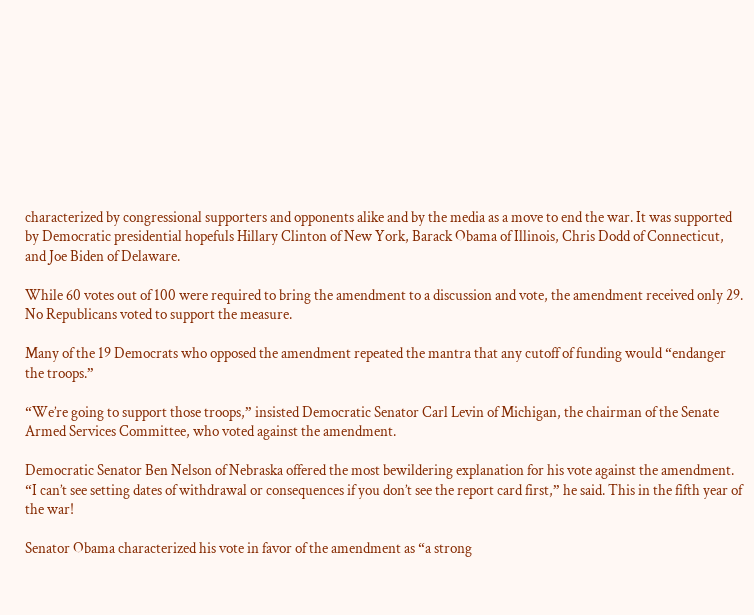characterized by congressional supporters and opponents alike and by the media as a move to end the war. It was supported by Democratic presidential hopefuls Hillary Clinton of New York, Barack Obama of Illinois, Chris Dodd of Connecticut, and Joe Biden of Delaware.

While 60 votes out of 100 were required to bring the amendment to a discussion and vote, the amendment received only 29. No Republicans voted to support the measure.

Many of the 19 Democrats who opposed the amendment repeated the mantra that any cutoff of funding would “endanger the troops.”

“We’re going to support those troops,” insisted Democratic Senator Carl Levin of Michigan, the chairman of the Senate Armed Services Committee, who voted against the amendment.

Democratic Senator Ben Nelson of Nebraska offered the most bewildering explanation for his vote against the amendment. “I can’t see setting dates of withdrawal or consequences if you don’t see the report card first,” he said. This in the fifth year of the war!

Senator Obama characterized his vote in favor of the amendment as “a strong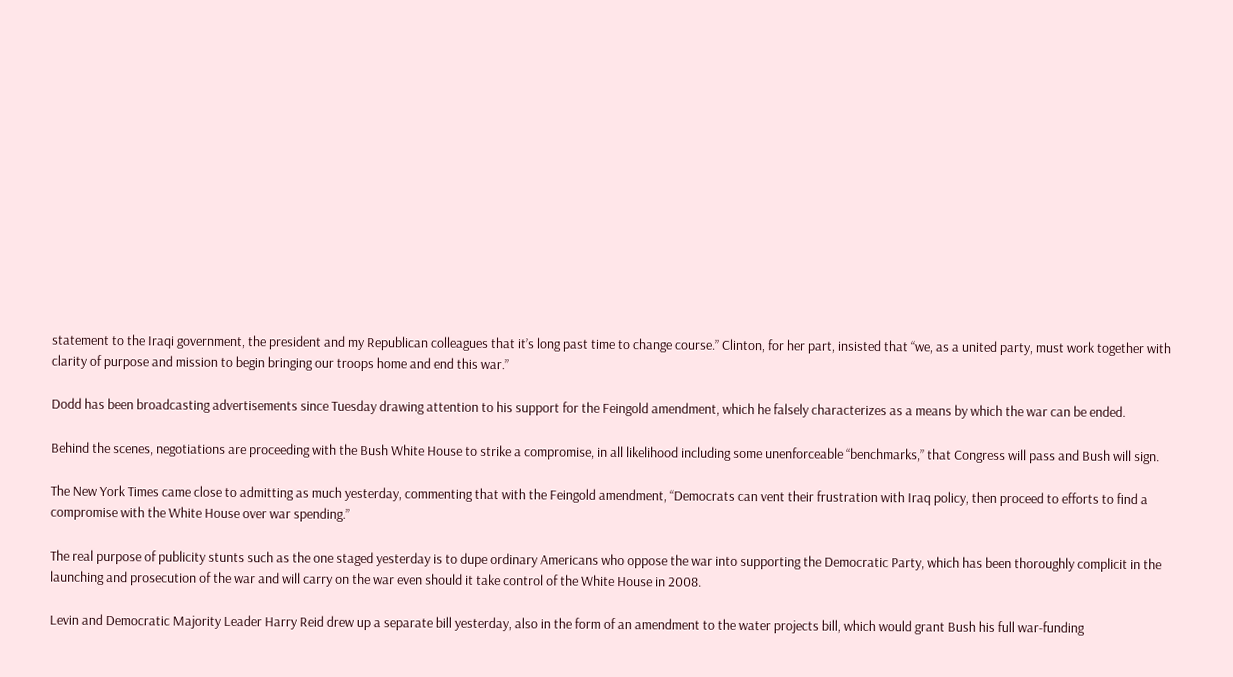statement to the Iraqi government, the president and my Republican colleagues that it’s long past time to change course.” Clinton, for her part, insisted that “we, as a united party, must work together with clarity of purpose and mission to begin bringing our troops home and end this war.”

Dodd has been broadcasting advertisements since Tuesday drawing attention to his support for the Feingold amendment, which he falsely characterizes as a means by which the war can be ended.

Behind the scenes, negotiations are proceeding with the Bush White House to strike a compromise, in all likelihood including some unenforceable “benchmarks,” that Congress will pass and Bush will sign.

The New York Times came close to admitting as much yesterday, commenting that with the Feingold amendment, “Democrats can vent their frustration with Iraq policy, then proceed to efforts to find a compromise with the White House over war spending.”

The real purpose of publicity stunts such as the one staged yesterday is to dupe ordinary Americans who oppose the war into supporting the Democratic Party, which has been thoroughly complicit in the launching and prosecution of the war and will carry on the war even should it take control of the White House in 2008.

Levin and Democratic Majority Leader Harry Reid drew up a separate bill yesterday, also in the form of an amendment to the water projects bill, which would grant Bush his full war-funding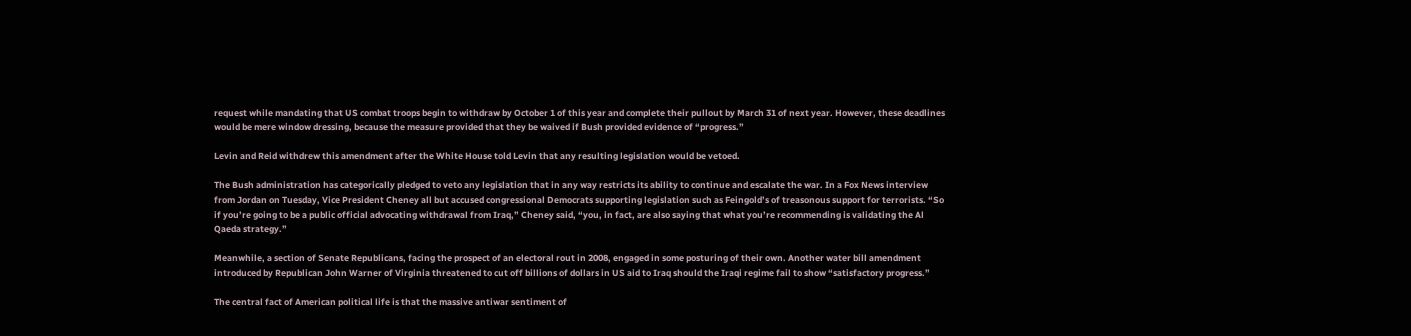request while mandating that US combat troops begin to withdraw by October 1 of this year and complete their pullout by March 31 of next year. However, these deadlines would be mere window dressing, because the measure provided that they be waived if Bush provided evidence of “progress.”

Levin and Reid withdrew this amendment after the White House told Levin that any resulting legislation would be vetoed.

The Bush administration has categorically pledged to veto any legislation that in any way restricts its ability to continue and escalate the war. In a Fox News interview from Jordan on Tuesday, Vice President Cheney all but accused congressional Democrats supporting legislation such as Feingold’s of treasonous support for terrorists. “So if you’re going to be a public official advocating withdrawal from Iraq,” Cheney said, “you, in fact, are also saying that what you’re recommending is validating the Al Qaeda strategy.”

Meanwhile, a section of Senate Republicans, facing the prospect of an electoral rout in 2008, engaged in some posturing of their own. Another water bill amendment introduced by Republican John Warner of Virginia threatened to cut off billions of dollars in US aid to Iraq should the Iraqi regime fail to show “satisfactory progress.”

The central fact of American political life is that the massive antiwar sentiment of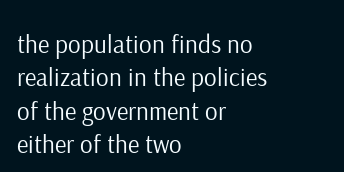the population finds no realization in the policies of the government or either of the two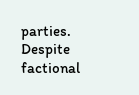parties. Despite factional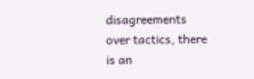disagreements over tactics, there is an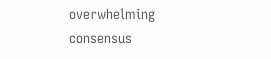overwhelming consensus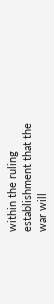within the ruling establishment that the war will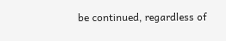be continued, regardless of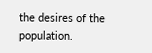the desires of the population.